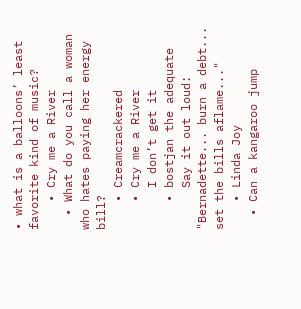• what is a balloons’ least favorite kind of music?
    • Cry me a River
  • What do you call a woman who hates paying her energy bill?
    • Creamcrackered
    • Cry me a River
      I don’t get it
    • bostjan the adequate
      Say it out loud: "Bernadette... burn a debt... set the bills aflame..."
    • Linda Joy
  • Can a kangaroo jump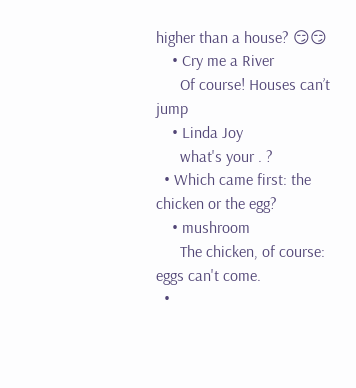higher than a house? 😏😏
    • Cry me a River
      Of course! Houses can’t jump
    • Linda Joy
      what's your . ?
  • Which came first: the chicken or the egg?
    • mushroom
      The chicken, of course: eggs can't come.
  •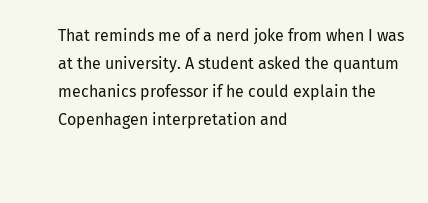That reminds me of a nerd joke from when I was at the university. A student asked the quantum mechanics professor if he could explain the Copenhagen interpretation and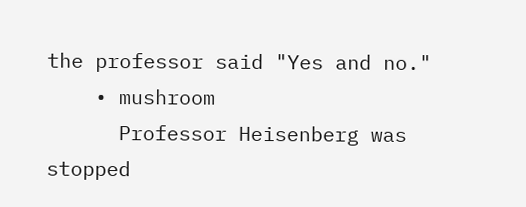the professor said "Yes and no."
    • mushroom
      Professor Heisenberg was stopped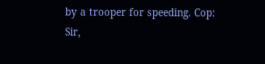by a trooper for speeding. Cop: Sir,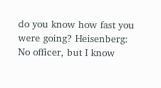do you know how fast you were going? Heisenberg: No officer, but I know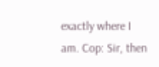exactly where I am. Cop: Sir, then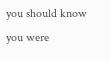you should know you were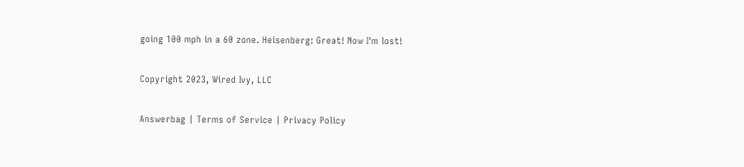going 100 mph in a 60 zone. Heisenberg: Great! Now I'm lost!

Copyright 2023, Wired Ivy, LLC

Answerbag | Terms of Service | Privacy Policy